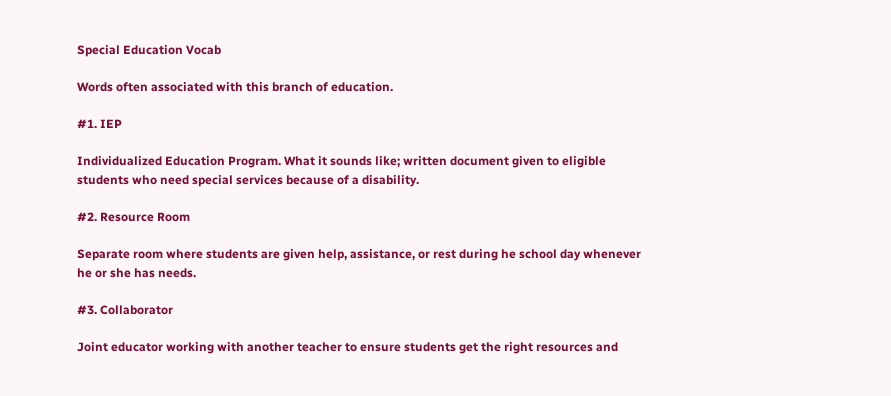Special Education Vocab

Words often associated with this branch of education.

#1. IEP

Individualized Education Program. What it sounds like; written document given to eligible students who need special services because of a disability.

#2. Resource Room

Separate room where students are given help, assistance, or rest during he school day whenever he or she has needs.

#3. Collaborator

Joint educator working with another teacher to ensure students get the right resources and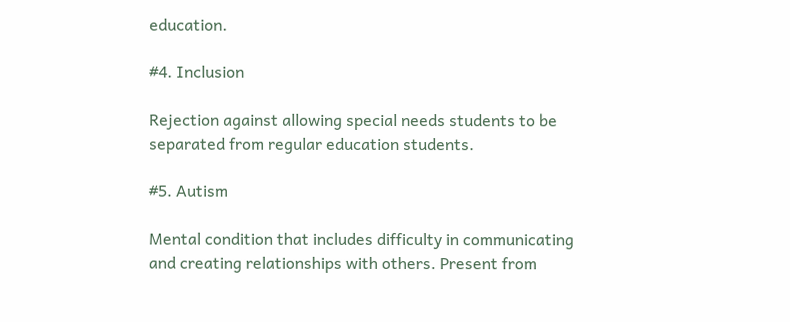education.

#4. Inclusion

Rejection against allowing special needs students to be separated from regular education students.

#5. Autism

Mental condition that includes difficulty in communicating and creating relationships with others. Present from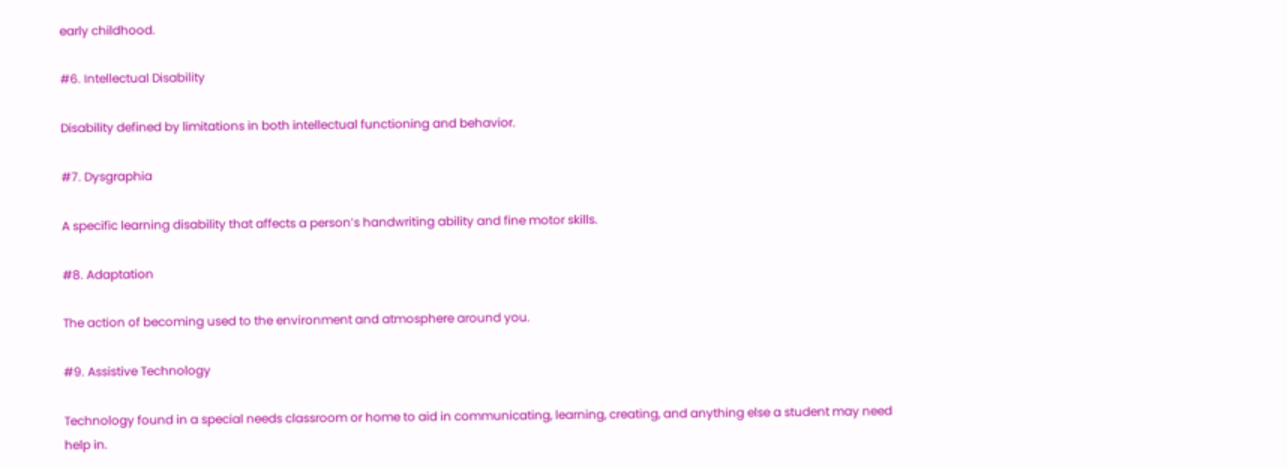early childhood.

#6. Intellectual Disability

Disability defined by limitations in both intellectual functioning and behavior.

#7. Dysgraphia

A specific learning disability that affects a person’s handwriting ability and fine motor skills.

#8. Adaptation

The action of becoming used to the environment and atmosphere around you.

#9. Assistive Technology

Technology found in a special needs classroom or home to aid in communicating, learning, creating, and anything else a student may need help in.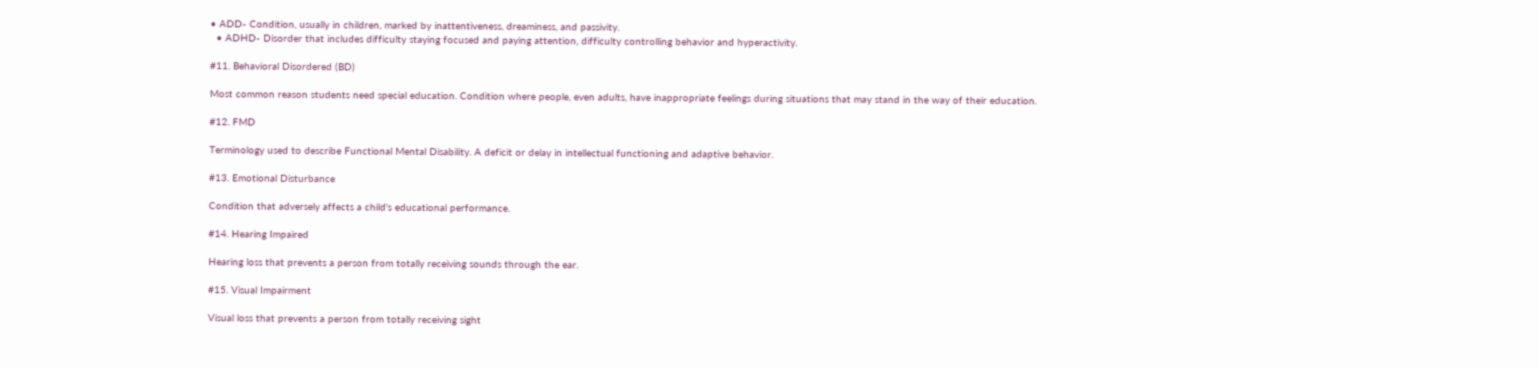• ADD- Condition, usually in children, marked by inattentiveness, dreaminess, and passivity.
  • ADHD- Disorder that includes difficulty staying focused and paying attention, difficulty controlling behavior and hyperactivity.

#11. Behavioral Disordered (BD)

Most common reason students need special education. Condition where people, even adults, have inappropriate feelings during situations that may stand in the way of their education.

#12. FMD

Terminology used to describe Functional Mental Disability. A deficit or delay in intellectual functioning and adaptive behavior.

#13. Emotional Disturbance

Condition that adversely affects a child's educational performance.

#14. Hearing Impaired

Hearing loss that prevents a person from totally receiving sounds through the ear.

#15. Visual Impairment

Visual loss that prevents a person from totally receiving sight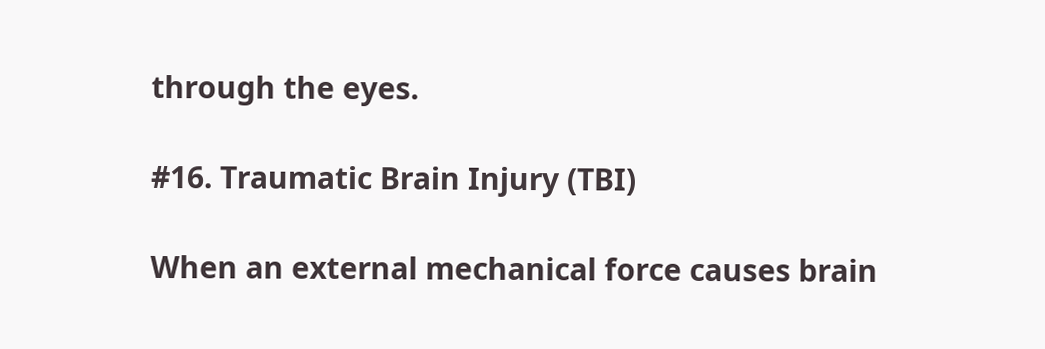through the eyes.

#16. Traumatic Brain Injury (TBI)

When an external mechanical force causes brain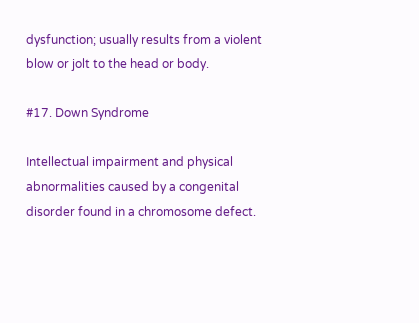dysfunction; usually results from a violent blow or jolt to the head or body.

#17. Down Syndrome

Intellectual impairment and physical abnormalities caused by a congenital disorder found in a chromosome defect.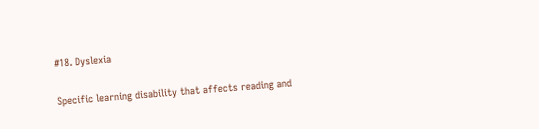#18. Dyslexia

Specific learning disability that affects reading and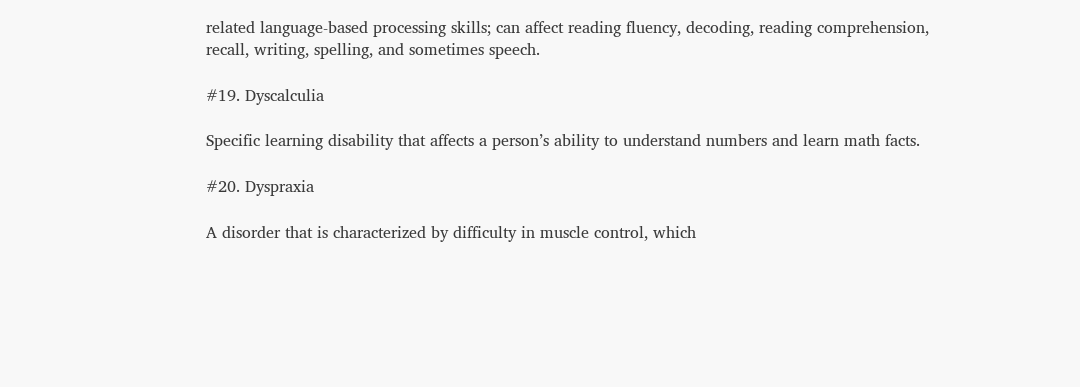related language-based processing skills; can affect reading fluency, decoding, reading comprehension, recall, writing, spelling, and sometimes speech.

#19. Dyscalculia

Specific learning disability that affects a person’s ability to understand numbers and learn math facts.

#20. Dyspraxia

A disorder that is characterized by difficulty in muscle control, which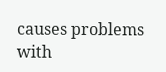causes problems with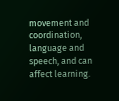movement and coordination, language and speech, and can affect learning.